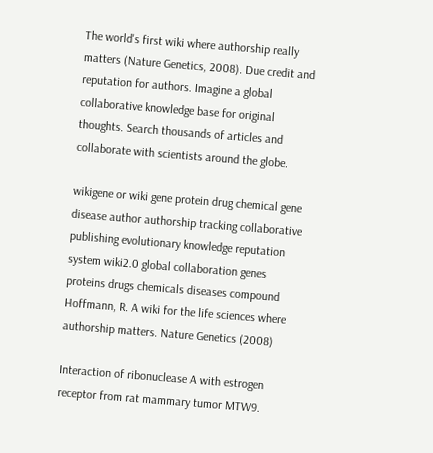The world's first wiki where authorship really matters (Nature Genetics, 2008). Due credit and reputation for authors. Imagine a global collaborative knowledge base for original thoughts. Search thousands of articles and collaborate with scientists around the globe.

wikigene or wiki gene protein drug chemical gene disease author authorship tracking collaborative publishing evolutionary knowledge reputation system wiki2.0 global collaboration genes proteins drugs chemicals diseases compound
Hoffmann, R. A wiki for the life sciences where authorship matters. Nature Genetics (2008)

Interaction of ribonuclease A with estrogen receptor from rat mammary tumor MTW9.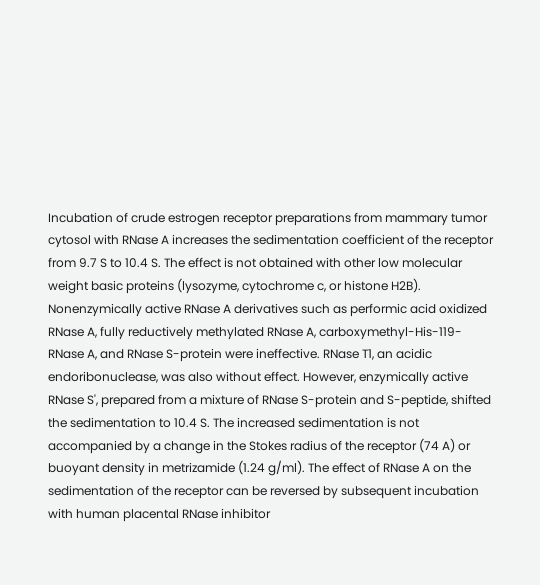Incubation of crude estrogen receptor preparations from mammary tumor cytosol with RNase A increases the sedimentation coefficient of the receptor from 9.7 S to 10.4 S. The effect is not obtained with other low molecular weight basic proteins (lysozyme, cytochrome c, or histone H2B). Nonenzymically active RNase A derivatives such as performic acid oxidized RNase A, fully reductively methylated RNase A, carboxymethyl-His-119-RNase A, and RNase S-protein were ineffective. RNase T1, an acidic endoribonuclease, was also without effect. However, enzymically active RNase S', prepared from a mixture of RNase S-protein and S-peptide, shifted the sedimentation to 10.4 S. The increased sedimentation is not accompanied by a change in the Stokes radius of the receptor (74 A) or buoyant density in metrizamide (1.24 g/ml). The effect of RNase A on the sedimentation of the receptor can be reversed by subsequent incubation with human placental RNase inhibitor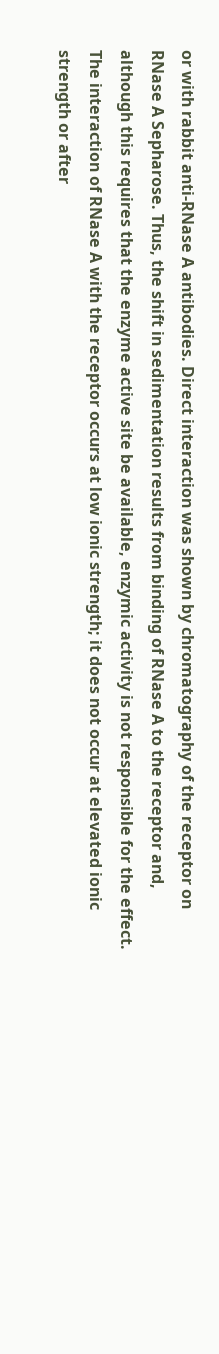or with rabbit anti-RNase A antibodies. Direct interaction was shown by chromatography of the receptor on RNase A Sepharose. Thus, the shift in sedimentation results from binding of RNase A to the receptor and, although this requires that the enzyme active site be available, enzymic activity is not responsible for the effect. The interaction of RNase A with the receptor occurs at low ionic strength; it does not occur at elevated ionic strength or after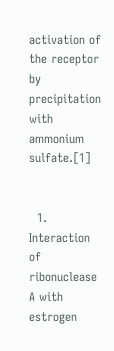activation of the receptor by precipitation with ammonium sulfate.[1]


  1. Interaction of ribonuclease A with estrogen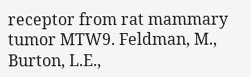receptor from rat mammary tumor MTW9. Feldman, M., Burton, L.E.,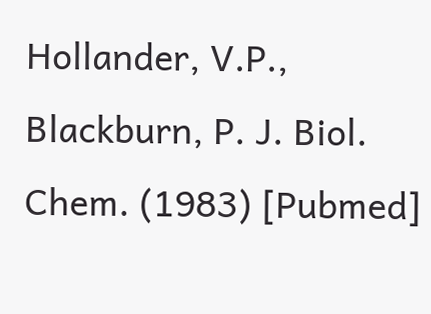Hollander, V.P., Blackburn, P. J. Biol. Chem. (1983) [Pubmed]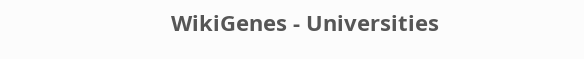WikiGenes - Universities